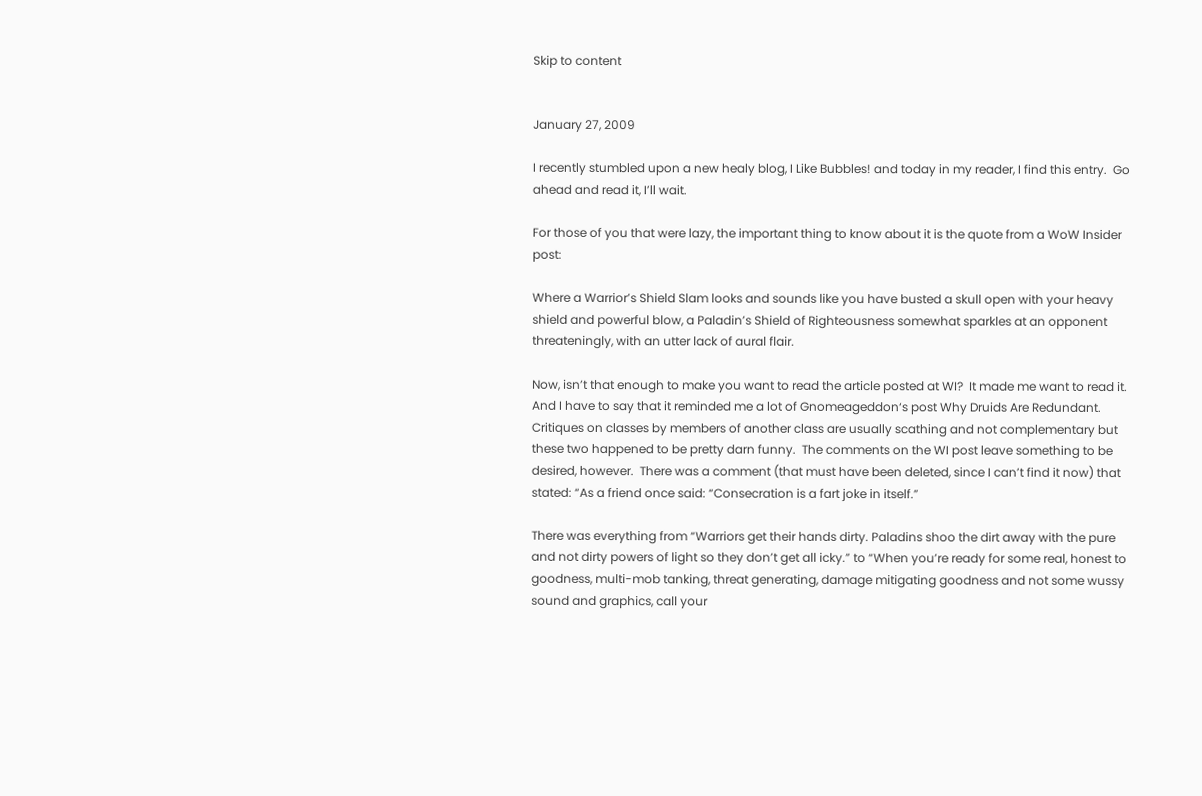Skip to content


January 27, 2009

I recently stumbled upon a new healy blog, I Like Bubbles! and today in my reader, I find this entry.  Go ahead and read it, I’ll wait.

For those of you that were lazy, the important thing to know about it is the quote from a WoW Insider post:

Where a Warrior’s Shield Slam looks and sounds like you have busted a skull open with your heavy shield and powerful blow, a Paladin’s Shield of Righteousness somewhat sparkles at an opponent threateningly, with an utter lack of aural flair.

Now, isn’t that enough to make you want to read the article posted at WI?  It made me want to read it.  And I have to say that it reminded me a lot of Gnomeageddon‘s post Why Druids Are Redundant.  Critiques on classes by members of another class are usually scathing and not complementary but these two happened to be pretty darn funny.  The comments on the WI post leave something to be desired, however.  There was a comment (that must have been deleted, since I can’t find it now) that stated: “As a friend once said: “Consecration is a fart joke in itself.”

There was everything from “Warriors get their hands dirty. Paladins shoo the dirt away with the pure and not dirty powers of light so they don’t get all icky.” to “When you’re ready for some real, honest to goodness, multi-mob tanking, threat generating, damage mitigating goodness and not some wussy sound and graphics, call your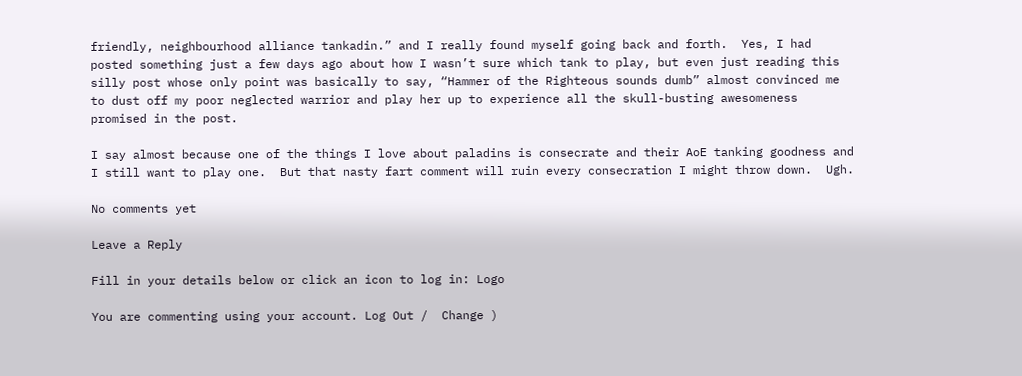friendly, neighbourhood alliance tankadin.” and I really found myself going back and forth.  Yes, I had posted something just a few days ago about how I wasn’t sure which tank to play, but even just reading this silly post whose only point was basically to say, “Hammer of the Righteous sounds dumb” almost convinced me to dust off my poor neglected warrior and play her up to experience all the skull-busting awesomeness promised in the post.

I say almost because one of the things I love about paladins is consecrate and their AoE tanking goodness and I still want to play one.  But that nasty fart comment will ruin every consecration I might throw down.  Ugh.

No comments yet

Leave a Reply

Fill in your details below or click an icon to log in: Logo

You are commenting using your account. Log Out /  Change )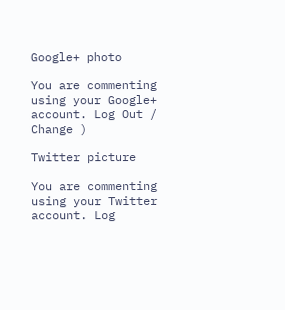Google+ photo

You are commenting using your Google+ account. Log Out /  Change )

Twitter picture

You are commenting using your Twitter account. Log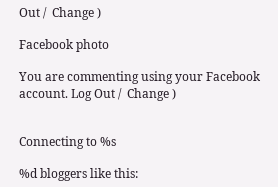Out /  Change )

Facebook photo

You are commenting using your Facebook account. Log Out /  Change )


Connecting to %s

%d bloggers like this: